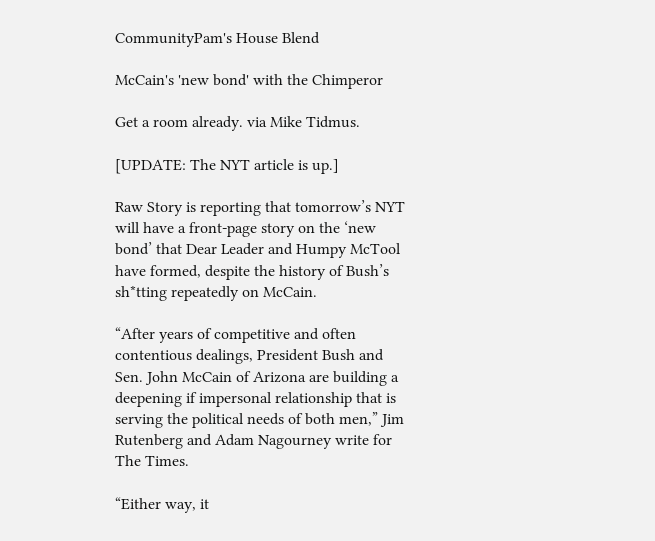CommunityPam's House Blend

McCain's 'new bond' with the Chimperor

Get a room already. via Mike Tidmus.

[UPDATE: The NYT article is up.]

Raw Story is reporting that tomorrow’s NYT will have a front-page story on the ‘new bond’ that Dear Leader and Humpy McTool have formed, despite the history of Bush’s sh*tting repeatedly on McCain.

“After years of competitive and often contentious dealings, President Bush and Sen. John McCain of Arizona are building a deepening if impersonal relationship that is serving the political needs of both men,” Jim Rutenberg and Adam Nagourney write for The Times.

“Either way, it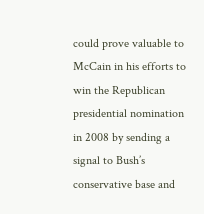could prove valuable to McCain in his efforts to win the Republican presidential nomination in 2008 by sending a signal to Bush’s conservative base and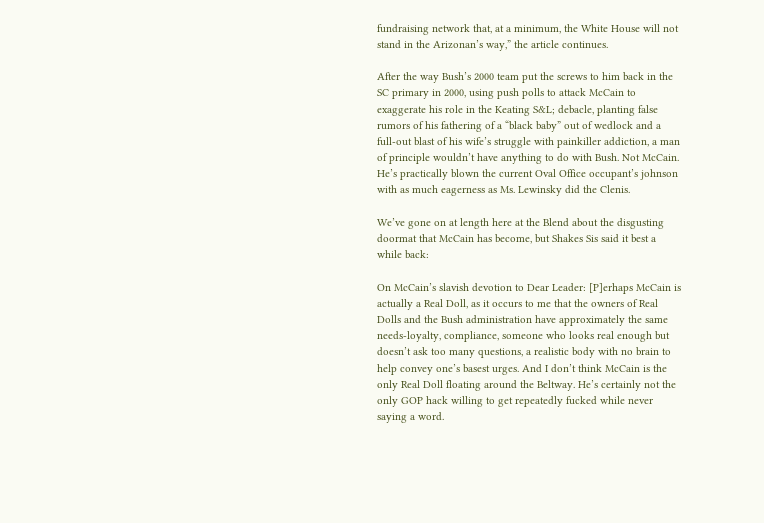fundraising network that, at a minimum, the White House will not stand in the Arizonan’s way,” the article continues.

After the way Bush’s 2000 team put the screws to him back in the SC primary in 2000, using push polls to attack McCain to exaggerate his role in the Keating S&L; debacle, planting false rumors of his fathering of a “black baby” out of wedlock and a full-out blast of his wife’s struggle with painkiller addiction, a man of principle wouldn’t have anything to do with Bush. Not McCain. He’s practically blown the current Oval Office occupant’s johnson with as much eagerness as Ms. Lewinsky did the Clenis.

We’ve gone on at length here at the Blend about the disgusting doormat that McCain has become, but Shakes Sis said it best a while back:

On McCain’s slavish devotion to Dear Leader: [P]erhaps McCain is actually a Real Doll, as it occurs to me that the owners of Real Dolls and the Bush administration have approximately the same needs-loyalty, compliance, someone who looks real enough but doesn’t ask too many questions, a realistic body with no brain to help convey one’s basest urges. And I don’t think McCain is the only Real Doll floating around the Beltway. He’s certainly not the only GOP hack willing to get repeatedly fucked while never saying a word.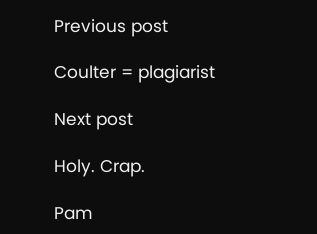Previous post

Coulter = plagiarist

Next post

Holy. Crap.

Pam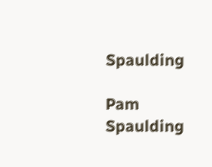Spaulding

Pam Spaulding